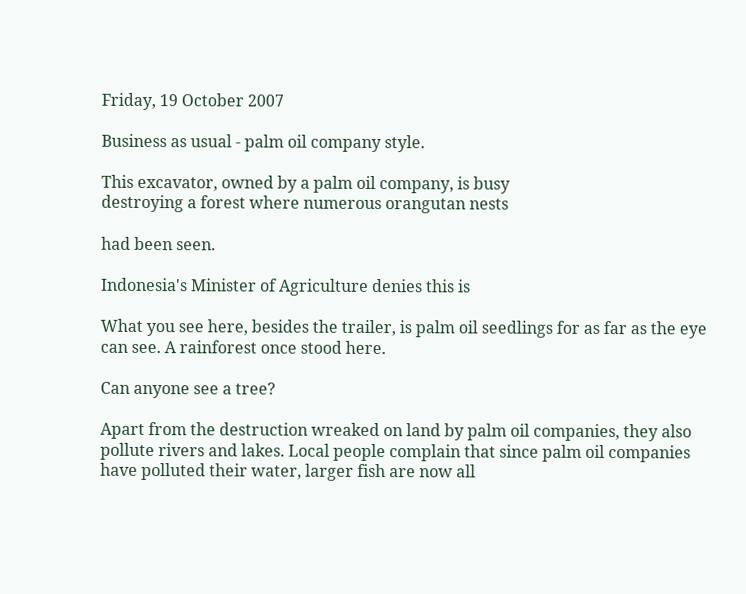Friday, 19 October 2007

Business as usual - palm oil company style.

This excavator, owned by a palm oil company, is busy
destroying a forest where numerous orangutan nests

had been seen.

Indonesia's Minister of Agriculture denies this is

What you see here, besides the trailer, is palm oil seedlings for as far as the eye can see. A rainforest once stood here.

Can anyone see a tree?

Apart from the destruction wreaked on land by palm oil companies, they also pollute rivers and lakes. Local people complain that since palm oil companies have polluted their water, larger fish are now all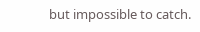but impossible to catch.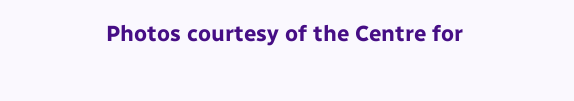Photos courtesy of the Centre for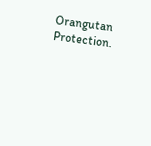Orangutan Protection.